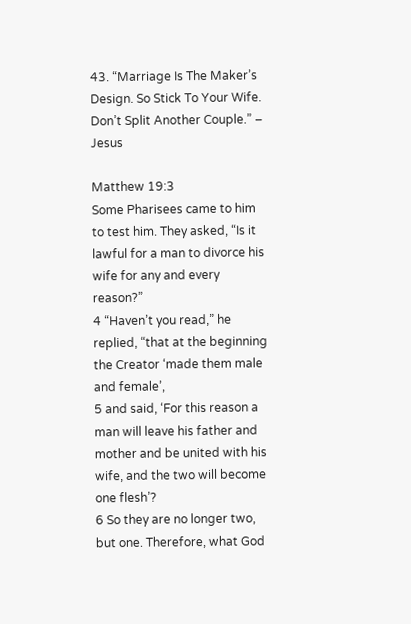43. “Marriage Is The Maker’s Design. So Stick To Your Wife. Don’t Split Another Couple.” – Jesus

Matthew 19:3
Some Pharisees came to him to test him. They asked, “Is it lawful for a man to divorce his wife for any and every reason?”
4 “Haven’t you read,” he replied, “that at the beginning the Creator ‘made them male and female’,
5 and said, ‘For this reason a man will leave his father and mother and be united with his wife, and the two will become one flesh’?
6 So they are no longer two, but one. Therefore, what God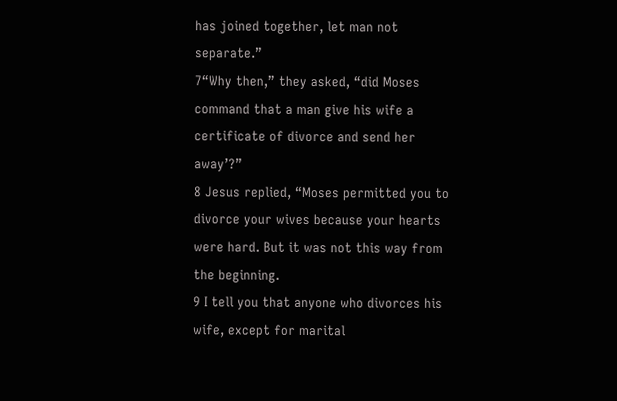has joined together, let man not separate.”
7“Why then,” they asked, “did Moses command that a man give his wife a certificate of divorce and send her away’?”
8 Jesus replied, “Moses permitted you to divorce your wives because your hearts were hard. But it was not this way from the beginning.
9 I tell you that anyone who divorces his wife, except for marital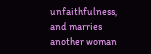unfaithfulness, and marries another woman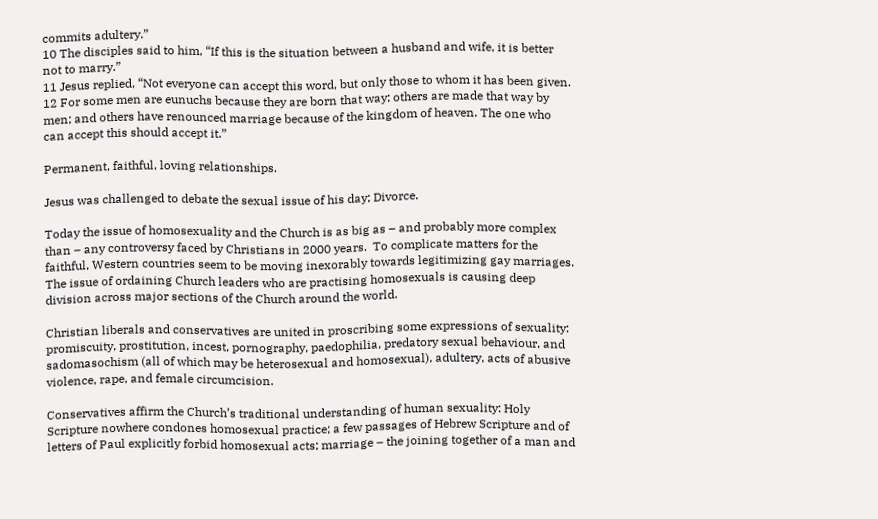commits adultery.”
10 The disciples said to him, “If this is the situation between a husband and wife, it is better not to marry.”
11 Jesus replied, “Not everyone can accept this word, but only those to whom it has been given.
12 For some men are eunuchs because they are born that way; others are made that way by men; and others have renounced marriage because of the kingdom of heaven. The one who can accept this should accept it.”

Permanent, faithful, loving relationships.

Jesus was challenged to debate the sexual issue of his day; Divorce.

Today the issue of homosexuality and the Church is as big as – and probably more complex than – any controversy faced by Christians in 2000 years.  To complicate matters for the faithful, Western countries seem to be moving inexorably towards legitimizing gay marriages. The issue of ordaining Church leaders who are practising homosexuals is causing deep division across major sections of the Church around the world.

Christian liberals and conservatives are united in proscribing some expressions of sexuality: promiscuity, prostitution, incest, pornography, paedophilia, predatory sexual behaviour, and sadomasochism (all of which may be heterosexual and homosexual), adultery, acts of abusive violence, rape, and female circumcision.

Conservatives affirm the Church’s traditional understanding of human sexuality: Holy Scripture nowhere condones homosexual practice; a few passages of Hebrew Scripture and of letters of Paul explicitly forbid homosexual acts; marriage – the joining together of a man and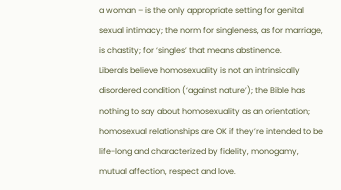a woman – is the only appropriate setting for genital sexual intimacy; the norm for singleness, as for marriage, is chastity; for ‘singles’ that means abstinence.
Liberals believe homosexuality is not an intrinsically disordered condition (‘against nature’); the Bible has nothing to say about homosexuality as an orientation; homosexual relationships are OK if they’re intended to be life-long and characterized by fidelity, monogamy, mutual affection, respect and love.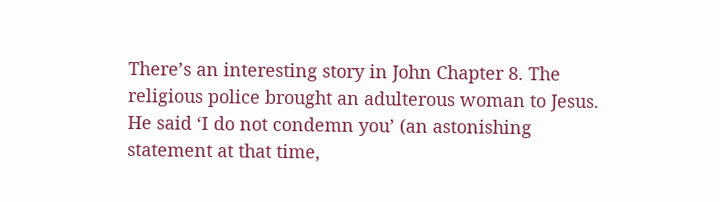There’s an interesting story in John Chapter 8. The religious police brought an adulterous woman to Jesus. He said ‘I do not condemn you’ (an astonishing statement at that time,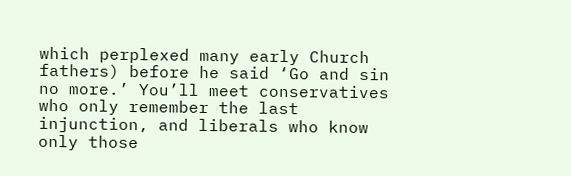which perplexed many early Church fathers) before he said ‘Go and sin no more.’ You’ll meet conservatives who only remember the last injunction, and liberals who know only those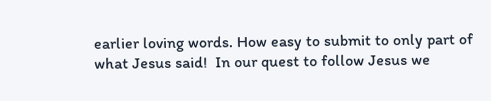earlier loving words. How easy to submit to only part of what Jesus said!  In our quest to follow Jesus we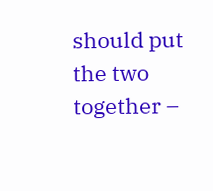should put the two together –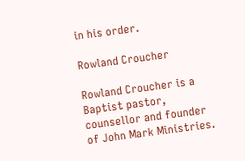in his order.

Rowland Croucher

Rowland Croucher is a Baptist pastor, counsellor and founder of John Mark Ministries.